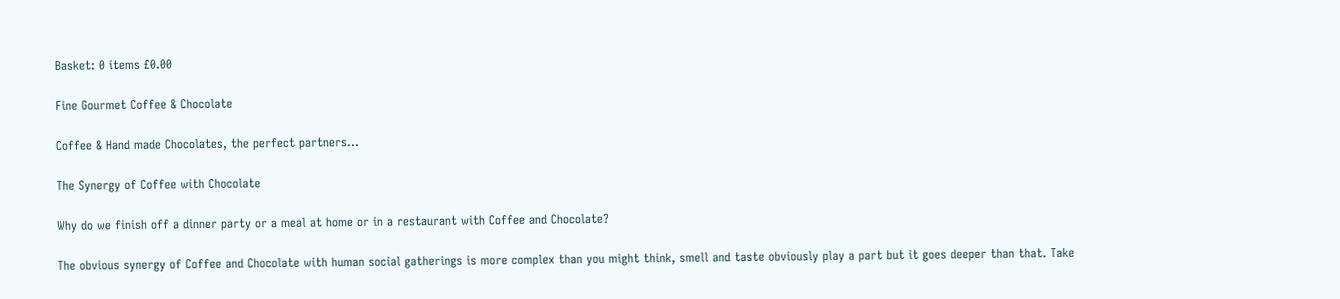Basket: 0 items £0.00

Fine Gourmet Coffee & Chocolate

Coffee & Hand made Chocolates, the perfect partners…

The Synergy of Coffee with Chocolate

Why do we finish off a dinner party or a meal at home or in a restaurant with Coffee and Chocolate?

The obvious synergy of Coffee and Chocolate with human social gatherings is more complex than you might think, smell and taste obviously play a part but it goes deeper than that. Take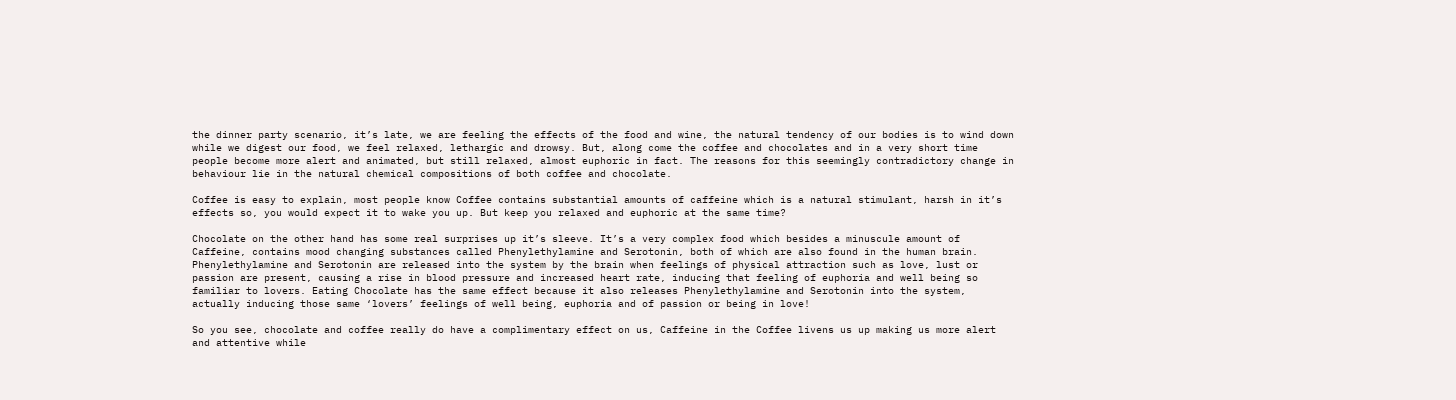the dinner party scenario, it’s late, we are feeling the effects of the food and wine, the natural tendency of our bodies is to wind down while we digest our food, we feel relaxed, lethargic and drowsy. But, along come the coffee and chocolates and in a very short time people become more alert and animated, but still relaxed, almost euphoric in fact. The reasons for this seemingly contradictory change in behaviour lie in the natural chemical compositions of both coffee and chocolate.

Coffee is easy to explain, most people know Coffee contains substantial amounts of caffeine which is a natural stimulant, harsh in it’s effects so, you would expect it to wake you up. But keep you relaxed and euphoric at the same time?

Chocolate on the other hand has some real surprises up it’s sleeve. It’s a very complex food which besides a minuscule amount of Caffeine, contains mood changing substances called Phenylethylamine and Serotonin, both of which are also found in the human brain. Phenylethylamine and Serotonin are released into the system by the brain when feelings of physical attraction such as love, lust or passion are present, causing a rise in blood pressure and increased heart rate, inducing that feeling of euphoria and well being so familiar to lovers. Eating Chocolate has the same effect because it also releases Phenylethylamine and Serotonin into the system, actually inducing those same ‘lovers’ feelings of well being, euphoria and of passion or being in love!

So you see, chocolate and coffee really do have a complimentary effect on us, Caffeine in the Coffee livens us up making us more alert and attentive while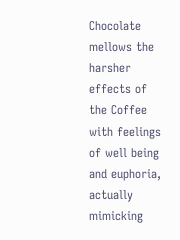Chocolate mellows the harsher effects of the Coffee with feelings of well being and euphoria, actually mimicking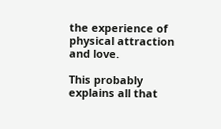the experience of physical attraction and love.

This probably explains all that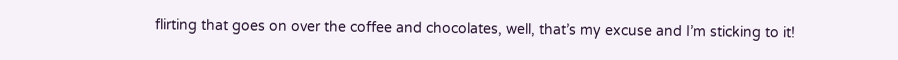flirting that goes on over the coffee and chocolates, well, that’s my excuse and I’m sticking to it!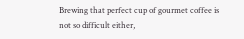Brewing that perfect cup of gourmet coffee is not so difficult either,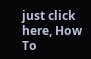just click here, How To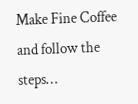Make Fine Coffee and follow the steps…